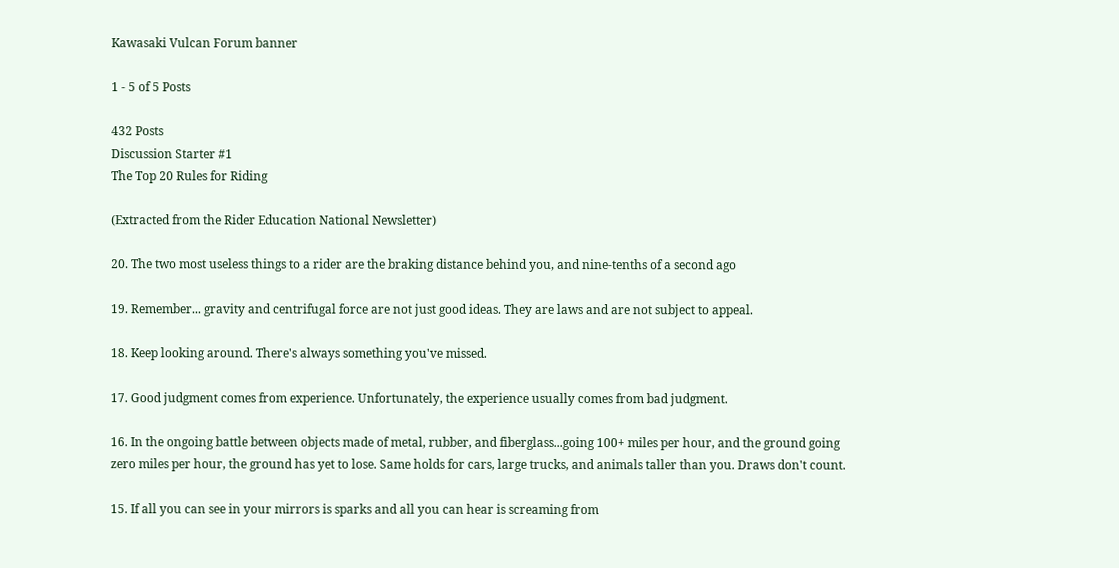Kawasaki Vulcan Forum banner

1 - 5 of 5 Posts

432 Posts
Discussion Starter #1
The Top 20 Rules for Riding

(Extracted from the Rider Education National Newsletter)

20. The two most useless things to a rider are the braking distance behind you, and nine-tenths of a second ago

19. Remember... gravity and centrifugal force are not just good ideas. They are laws and are not subject to appeal.

18. Keep looking around. There's always something you've missed.

17. Good judgment comes from experience. Unfortunately, the experience usually comes from bad judgment.

16. In the ongoing battle between objects made of metal, rubber, and fiberglass...going 100+ miles per hour, and the ground going zero miles per hour, the ground has yet to lose. Same holds for cars, large trucks, and animals taller than you. Draws don't count.

15. If all you can see in your mirrors is sparks and all you can hear is screaming from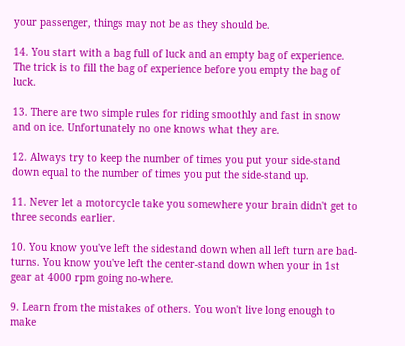your passenger, things may not be as they should be.

14. You start with a bag full of luck and an empty bag of experience. The trick is to fill the bag of experience before you empty the bag of luck.

13. There are two simple rules for riding smoothly and fast in snow and on ice. Unfortunately no one knows what they are.

12. Always try to keep the number of times you put your side-stand down equal to the number of times you put the side-stand up.

11. Never let a motorcycle take you somewhere your brain didn't get to three seconds earlier.

10. You know you've left the sidestand down when all left turn are bad-turns. You know you've left the center-stand down when your in 1st gear at 4000 rpm going no-where.

9. Learn from the mistakes of others. You won't live long enough to make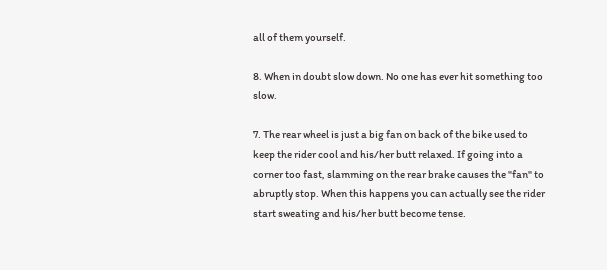all of them yourself.

8. When in doubt slow down. No one has ever hit something too slow.

7. The rear wheel is just a big fan on back of the bike used to keep the rider cool and his/her butt relaxed. If going into a corner too fast, slamming on the rear brake causes the "fan" to abruptly stop. When this happens you can actually see the rider start sweating and his/her butt become tense.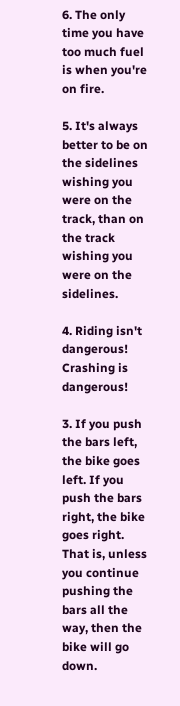6. The only time you have too much fuel is when you're on fire.

5. It's always better to be on the sidelines wishing you were on the track, than on the track wishing you were on the sidelines.

4. Riding isn't dangerous! Crashing is dangerous!

3. If you push the bars left, the bike goes left. If you push the bars right, the bike goes right. That is, unless you continue pushing the bars all the way, then the bike will go down.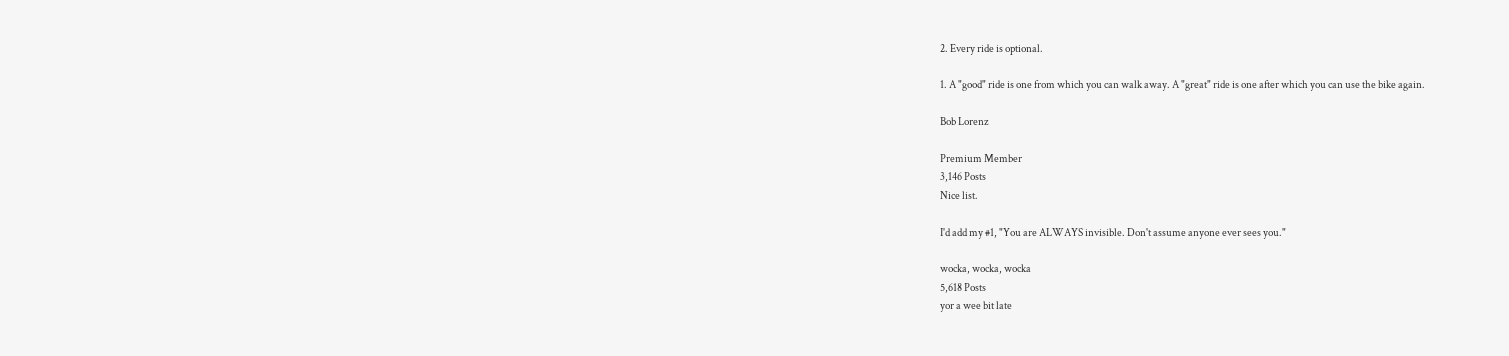2. Every ride is optional.

1. A "good" ride is one from which you can walk away. A "great" ride is one after which you can use the bike again.

Bob Lorenz

Premium Member
3,146 Posts
Nice list.

I'd add my #1, "You are ALWAYS invisible. Don't assume anyone ever sees you."

wocka, wocka, wocka
5,618 Posts
yor a wee bit late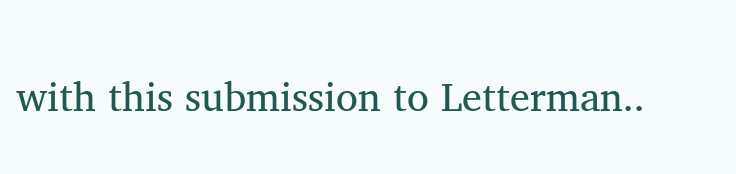with this submission to Letterman..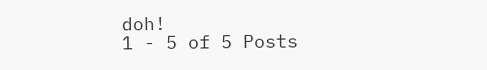doh!
1 - 5 of 5 Posts